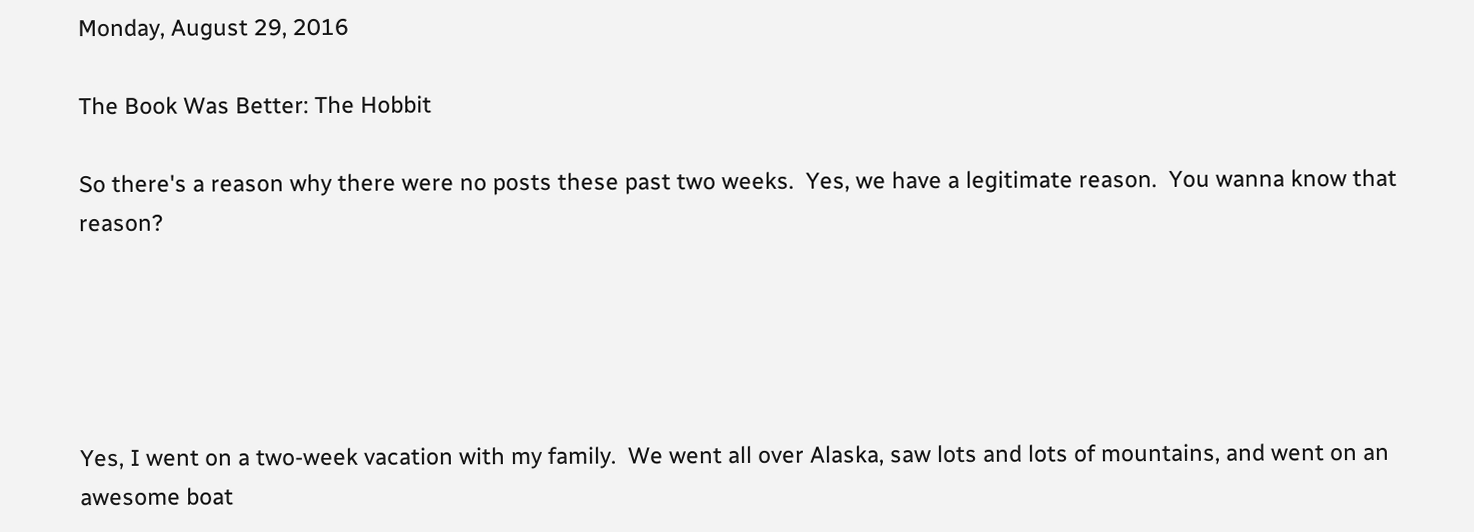Monday, August 29, 2016

The Book Was Better: The Hobbit

So there's a reason why there were no posts these past two weeks.  Yes, we have a legitimate reason.  You wanna know that reason?





Yes, I went on a two-week vacation with my family.  We went all over Alaska, saw lots and lots of mountains, and went on an awesome boat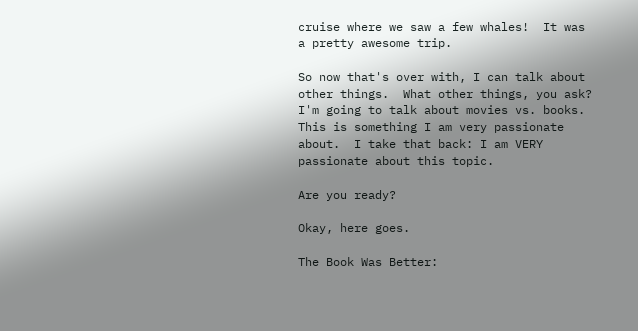cruise where we saw a few whales!  It was a pretty awesome trip.

So now that's over with, I can talk about other things.  What other things, you ask?  I'm going to talk about movies vs. books.  This is something I am very passionate about.  I take that back: I am VERY passionate about this topic.

Are you ready?

Okay, here goes.

The Book Was Better: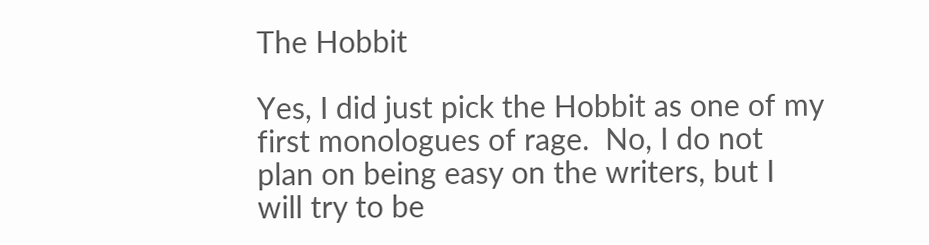The Hobbit

Yes, I did just pick the Hobbit as one of my first monologues of rage.  No, I do not plan on being easy on the writers, but I will try to be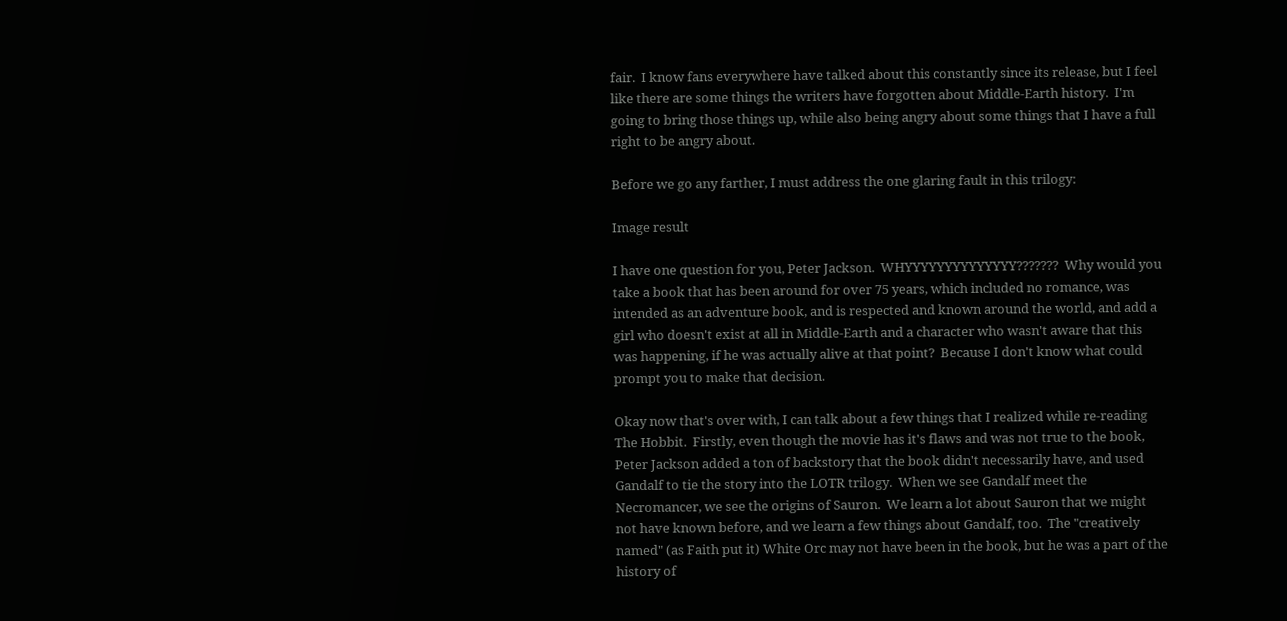fair.  I know fans everywhere have talked about this constantly since its release, but I feel like there are some things the writers have forgotten about Middle-Earth history.  I'm going to bring those things up, while also being angry about some things that I have a full right to be angry about.

Before we go any farther, I must address the one glaring fault in this trilogy:

Image result

I have one question for you, Peter Jackson.  WHYYYYYYYYYYYYYY???????  Why would you take a book that has been around for over 75 years, which included no romance, was intended as an adventure book, and is respected and known around the world, and add a girl who doesn't exist at all in Middle-Earth and a character who wasn't aware that this was happening, if he was actually alive at that point?  Because I don't know what could prompt you to make that decision.

Okay now that's over with, I can talk about a few things that I realized while re-reading The Hobbit.  Firstly, even though the movie has it's flaws and was not true to the book, Peter Jackson added a ton of backstory that the book didn't necessarily have, and used Gandalf to tie the story into the LOTR trilogy.  When we see Gandalf meet the Necromancer, we see the origins of Sauron.  We learn a lot about Sauron that we might not have known before, and we learn a few things about Gandalf, too.  The "creatively named" (as Faith put it) White Orc may not have been in the book, but he was a part of the history of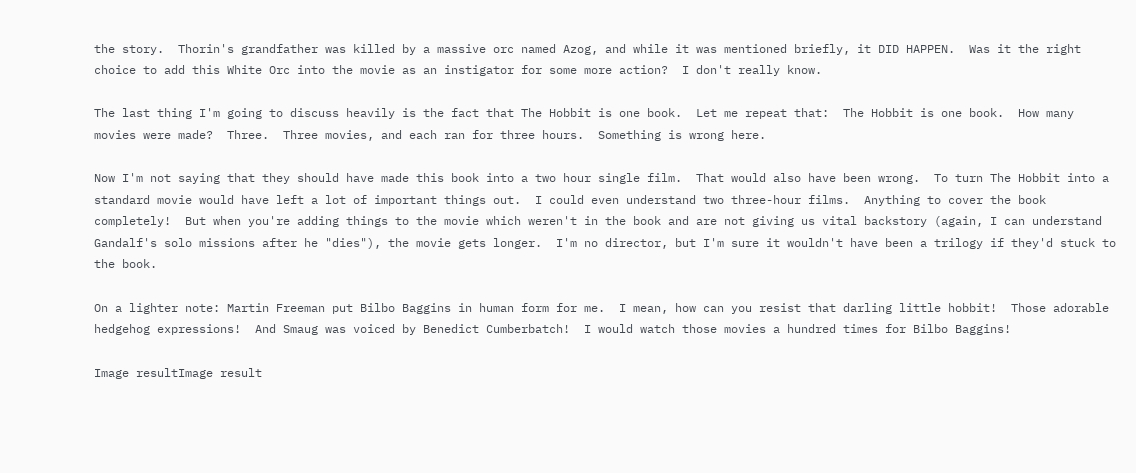the story.  Thorin's grandfather was killed by a massive orc named Azog, and while it was mentioned briefly, it DID HAPPEN.  Was it the right choice to add this White Orc into the movie as an instigator for some more action?  I don't really know.

The last thing I'm going to discuss heavily is the fact that The Hobbit is one book.  Let me repeat that:  The Hobbit is one book.  How many movies were made?  Three.  Three movies, and each ran for three hours.  Something is wrong here.

Now I'm not saying that they should have made this book into a two hour single film.  That would also have been wrong.  To turn The Hobbit into a standard movie would have left a lot of important things out.  I could even understand two three-hour films.  Anything to cover the book completely!  But when you're adding things to the movie which weren't in the book and are not giving us vital backstory (again, I can understand Gandalf's solo missions after he "dies"), the movie gets longer.  I'm no director, but I'm sure it wouldn't have been a trilogy if they'd stuck to the book.

On a lighter note: Martin Freeman put Bilbo Baggins in human form for me.  I mean, how can you resist that darling little hobbit!  Those adorable hedgehog expressions!  And Smaug was voiced by Benedict Cumberbatch!  I would watch those movies a hundred times for Bilbo Baggins!

Image resultImage result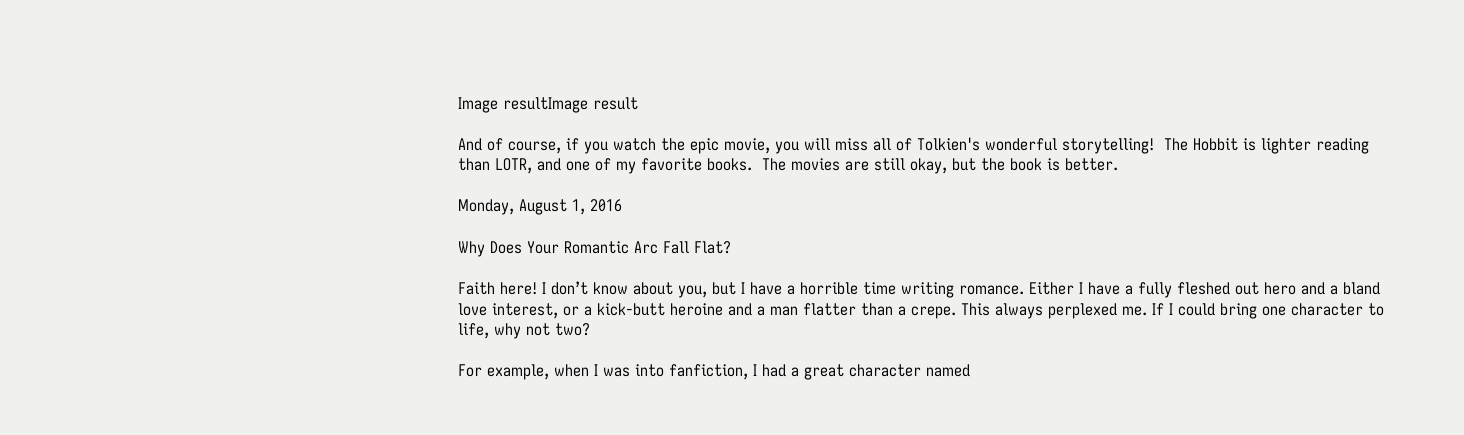Image resultImage result

And of course, if you watch the epic movie, you will miss all of Tolkien's wonderful storytelling!  The Hobbit is lighter reading than LOTR, and one of my favorite books.  The movies are still okay, but the book is better.

Monday, August 1, 2016

Why Does Your Romantic Arc Fall Flat?

Faith here! I don’t know about you, but I have a horrible time writing romance. Either I have a fully fleshed out hero and a bland love interest, or a kick-butt heroine and a man flatter than a crepe. This always perplexed me. If I could bring one character to life, why not two?

For example, when I was into fanfiction, I had a great character named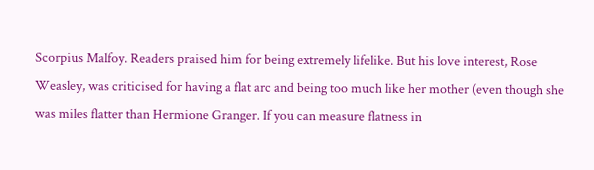Scorpius Malfoy. Readers praised him for being extremely lifelike. But his love interest, Rose Weasley, was criticised for having a flat arc and being too much like her mother (even though she was miles flatter than Hermione Granger. If you can measure flatness in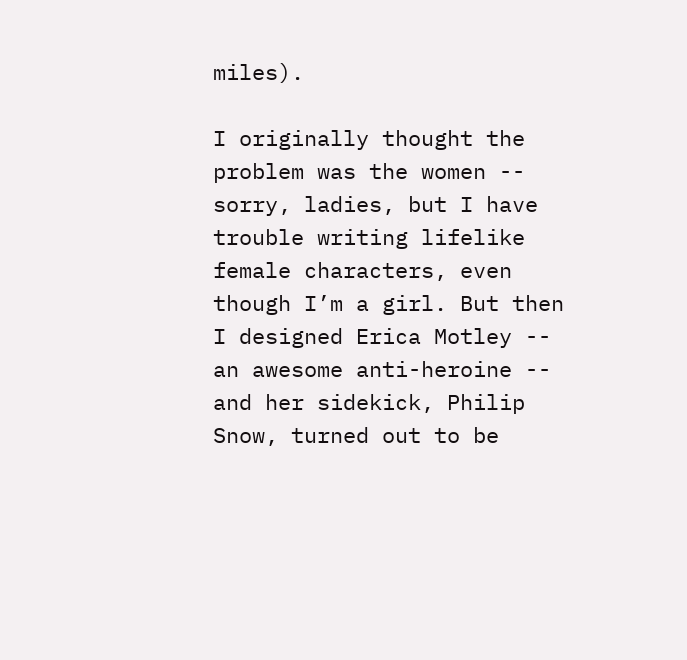miles).

I originally thought the problem was the women -- sorry, ladies, but I have trouble writing lifelike female characters, even though I’m a girl. But then I designed Erica Motley -- an awesome anti-heroine -- and her sidekick, Philip Snow, turned out to be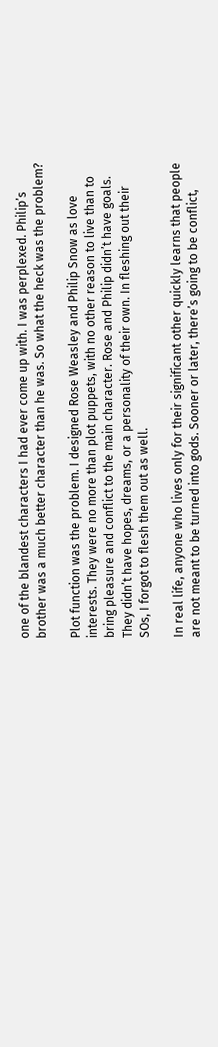one of the blandest characters I had ever come up with. I was perplexed. Philip’s brother was a much better character than he was. So what the heck was the problem?

Plot function was the problem. I designed Rose Weasley and Philip Snow as love interests. They were no more than plot puppets, with no other reason to live than to bring pleasure and conflict to the main character. Rose and Philip didn’t have goals. They didn’t have hopes, dreams, or a personality of their own. In fleshing out their SOs, I forgot to flesh them out as well.

In real life, anyone who lives only for their significant other quickly learns that people are not meant to be turned into gods. Sooner or later, there’s going to be conflict,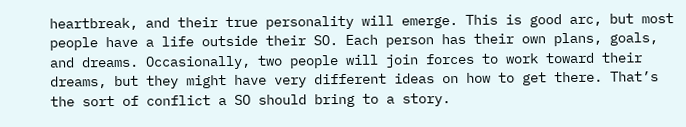heartbreak, and their true personality will emerge. This is good arc, but most people have a life outside their SO. Each person has their own plans, goals, and dreams. Occasionally, two people will join forces to work toward their dreams, but they might have very different ideas on how to get there. That’s the sort of conflict a SO should bring to a story.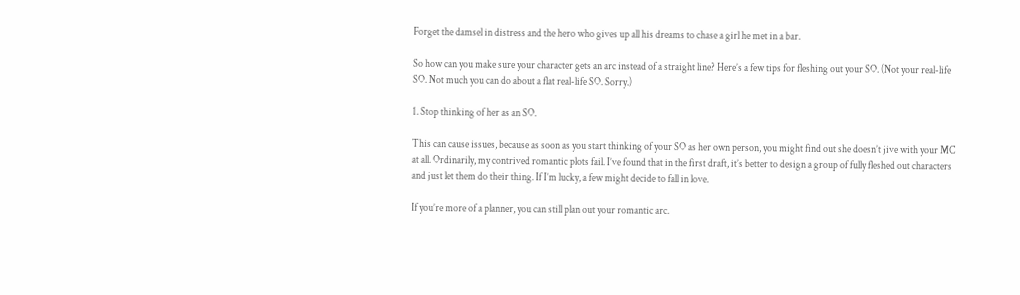Forget the damsel in distress and the hero who gives up all his dreams to chase a girl he met in a bar.

So how can you make sure your character gets an arc instead of a straight line? Here’s a few tips for fleshing out your SO. (Not your real-life SO. Not much you can do about a flat real-life SO. Sorry.)

1. Stop thinking of her as an SO.

This can cause issues, because as soon as you start thinking of your SO as her own person, you might find out she doesn’t jive with your MC at all. Ordinarily, my contrived romantic plots fail. I’ve found that in the first draft, it’s better to design a group of fully fleshed out characters and just let them do their thing. If I’m lucky, a few might decide to fall in love.

If you’re more of a planner, you can still plan out your romantic arc.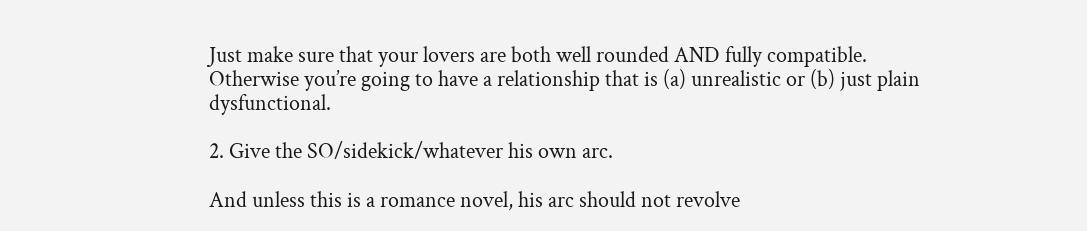Just make sure that your lovers are both well rounded AND fully compatible. Otherwise you’re going to have a relationship that is (a) unrealistic or (b) just plain dysfunctional.

2. Give the SO/sidekick/whatever his own arc.

And unless this is a romance novel, his arc should not revolve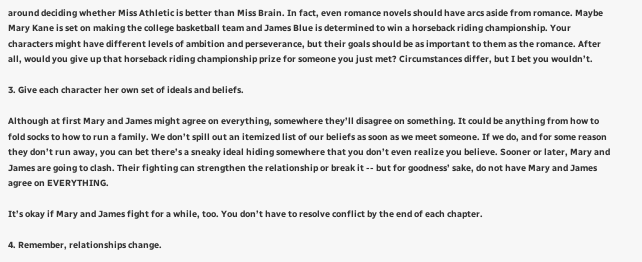around deciding whether Miss Athletic is better than Miss Brain. In fact, even romance novels should have arcs aside from romance. Maybe Mary Kane is set on making the college basketball team and James Blue is determined to win a horseback riding championship. Your characters might have different levels of ambition and perseverance, but their goals should be as important to them as the romance. After all, would you give up that horseback riding championship prize for someone you just met? Circumstances differ, but I bet you wouldn’t.

3. Give each character her own set of ideals and beliefs.

Although at first Mary and James might agree on everything, somewhere they’ll disagree on something. It could be anything from how to fold socks to how to run a family. We don’t spill out an itemized list of our beliefs as soon as we meet someone. If we do, and for some reason they don’t run away, you can bet there’s a sneaky ideal hiding somewhere that you don’t even realize you believe. Sooner or later, Mary and James are going to clash. Their fighting can strengthen the relationship or break it -- but for goodness’ sake, do not have Mary and James agree on EVERYTHING.

It’s okay if Mary and James fight for a while, too. You don’t have to resolve conflict by the end of each chapter.

4. Remember, relationships change.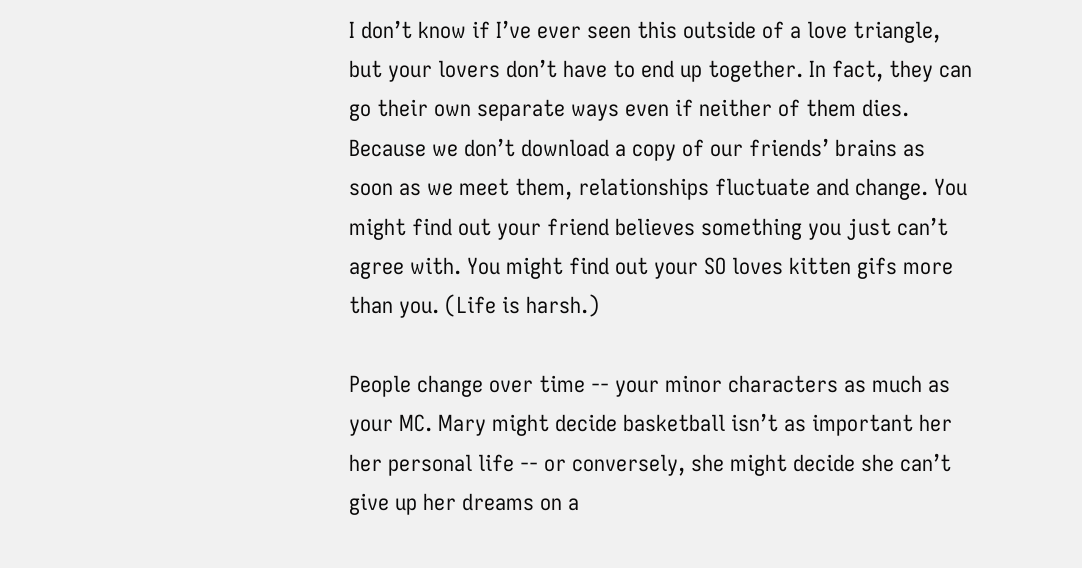I don’t know if I’ve ever seen this outside of a love triangle, but your lovers don’t have to end up together. In fact, they can go their own separate ways even if neither of them dies. Because we don’t download a copy of our friends’ brains as soon as we meet them, relationships fluctuate and change. You might find out your friend believes something you just can’t agree with. You might find out your SO loves kitten gifs more than you. (Life is harsh.)

People change over time -- your minor characters as much as your MC. Mary might decide basketball isn’t as important her her personal life -- or conversely, she might decide she can’t give up her dreams on a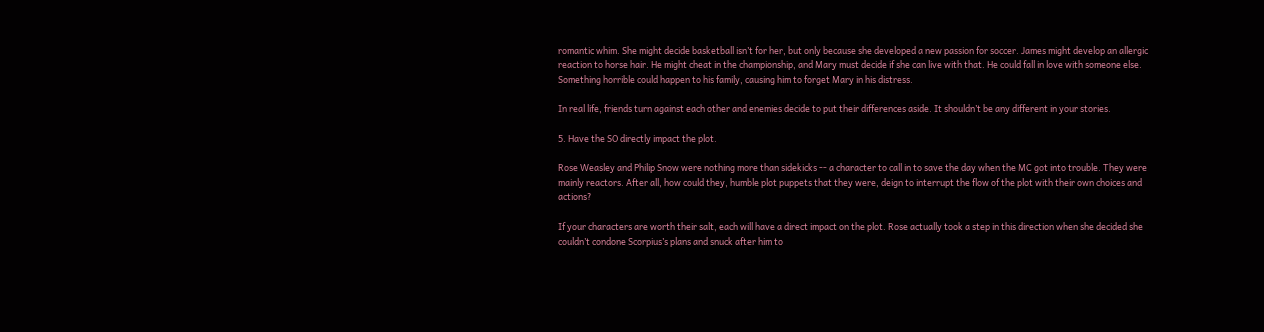romantic whim. She might decide basketball isn’t for her, but only because she developed a new passion for soccer. James might develop an allergic reaction to horse hair. He might cheat in the championship, and Mary must decide if she can live with that. He could fall in love with someone else. Something horrible could happen to his family, causing him to forget Mary in his distress.

In real life, friends turn against each other and enemies decide to put their differences aside. It shouldn’t be any different in your stories.

5. Have the SO directly impact the plot.

Rose Weasley and Philip Snow were nothing more than sidekicks -- a character to call in to save the day when the MC got into trouble. They were mainly reactors. After all, how could they, humble plot puppets that they were, deign to interrupt the flow of the plot with their own choices and actions?

If your characters are worth their salt, each will have a direct impact on the plot. Rose actually took a step in this direction when she decided she couldn’t condone Scorpius’s plans and snuck after him to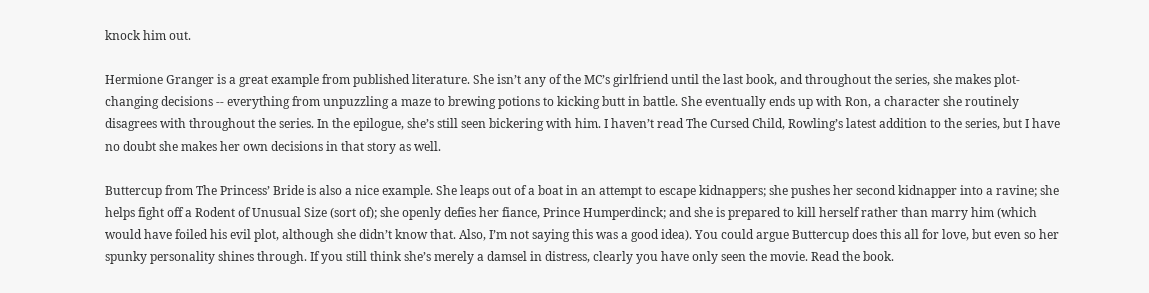knock him out.

Hermione Granger is a great example from published literature. She isn’t any of the MC’s girlfriend until the last book, and throughout the series, she makes plot-changing decisions -- everything from unpuzzling a maze to brewing potions to kicking butt in battle. She eventually ends up with Ron, a character she routinely disagrees with throughout the series. In the epilogue, she’s still seen bickering with him. I haven’t read The Cursed Child, Rowling’s latest addition to the series, but I have no doubt she makes her own decisions in that story as well.

Buttercup from The Princess’ Bride is also a nice example. She leaps out of a boat in an attempt to escape kidnappers; she pushes her second kidnapper into a ravine; she helps fight off a Rodent of Unusual Size (sort of); she openly defies her fiance, Prince Humperdinck; and she is prepared to kill herself rather than marry him (which would have foiled his evil plot, although she didn’t know that. Also, I’m not saying this was a good idea). You could argue Buttercup does this all for love, but even so her spunky personality shines through. If you still think she’s merely a damsel in distress, clearly you have only seen the movie. Read the book.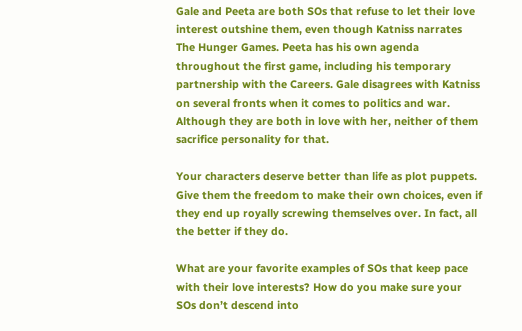Gale and Peeta are both SOs that refuse to let their love interest outshine them, even though Katniss narrates The Hunger Games. Peeta has his own agenda throughout the first game, including his temporary partnership with the Careers. Gale disagrees with Katniss on several fronts when it comes to politics and war. Although they are both in love with her, neither of them sacrifice personality for that.

Your characters deserve better than life as plot puppets. Give them the freedom to make their own choices, even if they end up royally screwing themselves over. In fact, all the better if they do.

What are your favorite examples of SOs that keep pace with their love interests? How do you make sure your SOs don’t descend into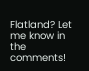Flatland? Let me know in the comments!